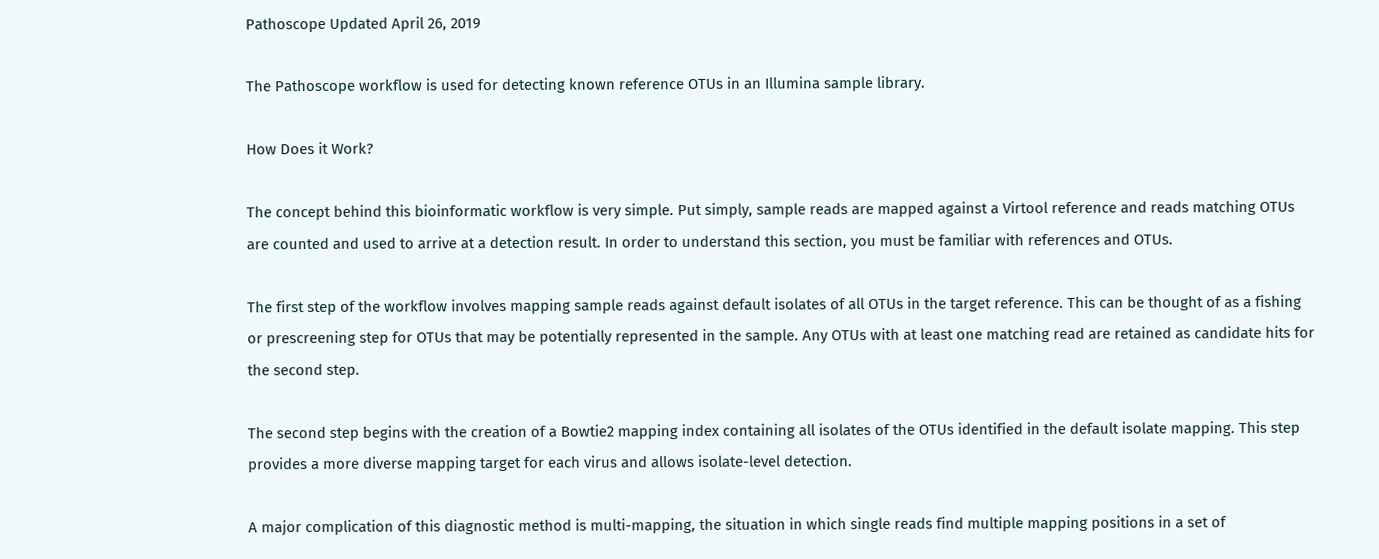Pathoscope Updated April 26, 2019

The Pathoscope workflow is used for detecting known reference OTUs in an Illumina sample library.

How Does it Work?

The concept behind this bioinformatic workflow is very simple. Put simply, sample reads are mapped against a Virtool reference and reads matching OTUs are counted and used to arrive at a detection result. In order to understand this section, you must be familiar with references and OTUs.

The first step of the workflow involves mapping sample reads against default isolates of all OTUs in the target reference. This can be thought of as a fishing or prescreening step for OTUs that may be potentially represented in the sample. Any OTUs with at least one matching read are retained as candidate hits for the second step.

The second step begins with the creation of a Bowtie2 mapping index containing all isolates of the OTUs identified in the default isolate mapping. This step provides a more diverse mapping target for each virus and allows isolate-level detection.

A major complication of this diagnostic method is multi-mapping, the situation in which single reads find multiple mapping positions in a set of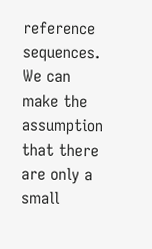reference sequences. We can make the assumption that there are only a small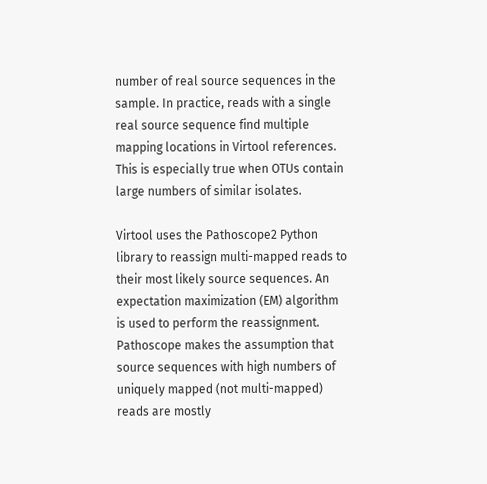number of real source sequences in the sample. In practice, reads with a single real source sequence find multiple mapping locations in Virtool references. This is especially true when OTUs contain large numbers of similar isolates.

Virtool uses the Pathoscope2 Python library to reassign multi-mapped reads to their most likely source sequences. An expectation maximization (EM) algorithm is used to perform the reassignment. Pathoscope makes the assumption that source sequences with high numbers of uniquely mapped (not multi-mapped) reads are mostly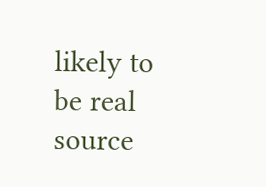likely to be real source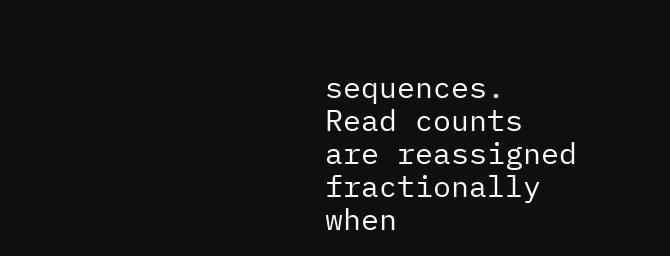sequences. Read counts are reassigned fractionally when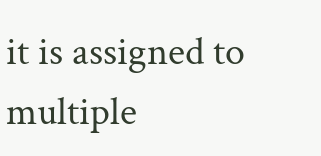it is assigned to multiple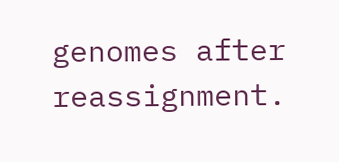genomes after reassignment.